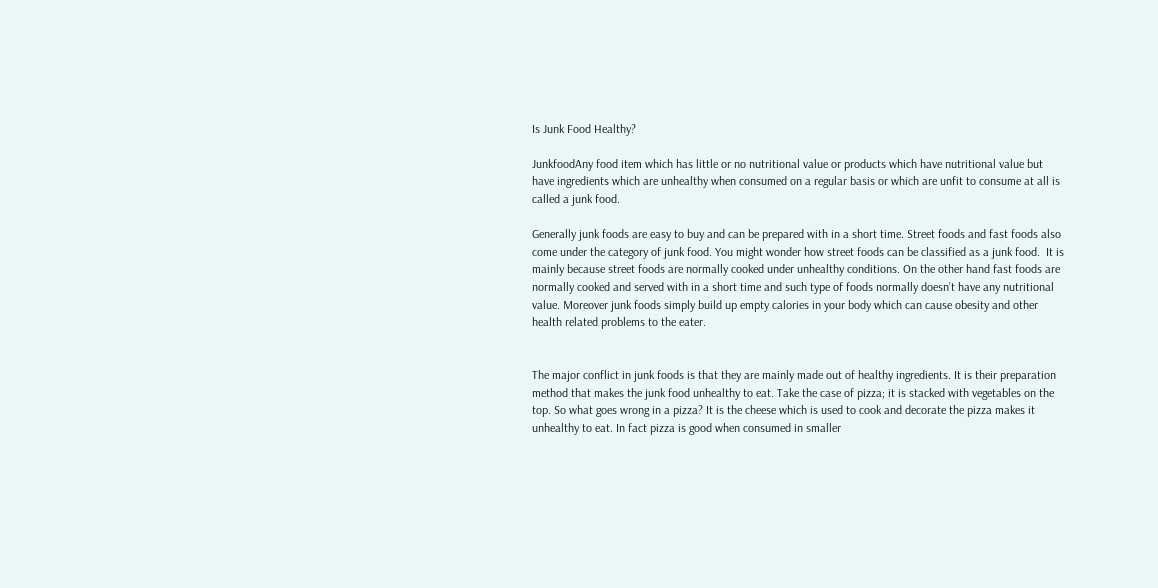Is Junk Food Healthy?

JunkfoodAny food item which has little or no nutritional value or products which have nutritional value but have ingredients which are unhealthy when consumed on a regular basis or which are unfit to consume at all is called a junk food.

Generally junk foods are easy to buy and can be prepared with in a short time. Street foods and fast foods also come under the category of junk food. You might wonder how street foods can be classified as a junk food.  It is mainly because street foods are normally cooked under unhealthy conditions. On the other hand fast foods are normally cooked and served with in a short time and such type of foods normally doesn’t have any nutritional value. Moreover junk foods simply build up empty calories in your body which can cause obesity and other health related problems to the eater.


The major conflict in junk foods is that they are mainly made out of healthy ingredients. It is their preparation method that makes the junk food unhealthy to eat. Take the case of pizza; it is stacked with vegetables on the top. So what goes wrong in a pizza? It is the cheese which is used to cook and decorate the pizza makes it unhealthy to eat. In fact pizza is good when consumed in smaller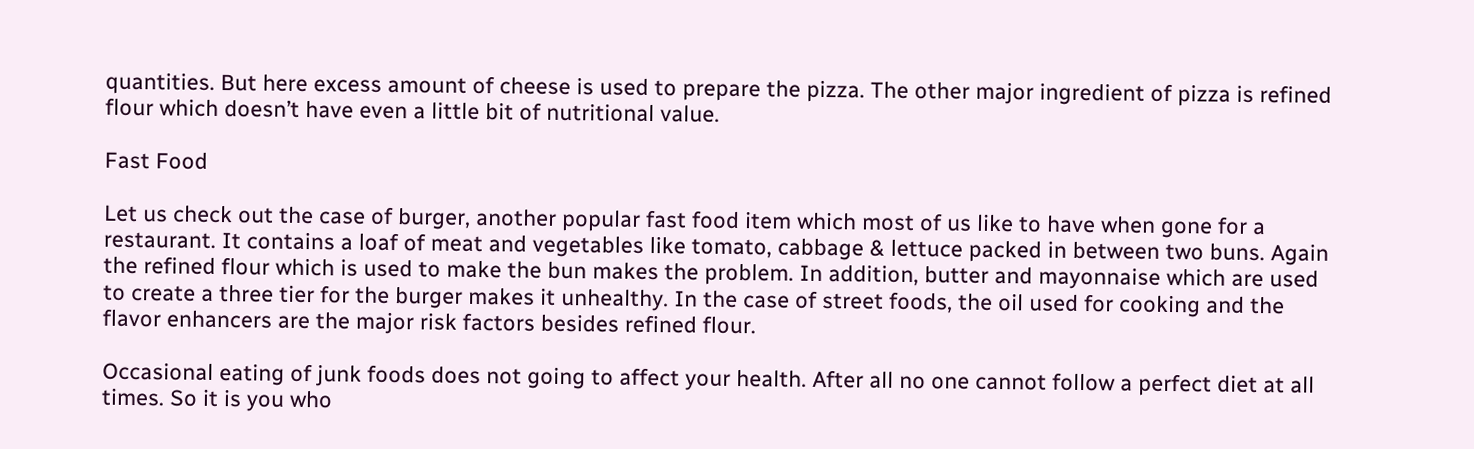quantities. But here excess amount of cheese is used to prepare the pizza. The other major ingredient of pizza is refined flour which doesn’t have even a little bit of nutritional value.

Fast Food

Let us check out the case of burger, another popular fast food item which most of us like to have when gone for a restaurant. It contains a loaf of meat and vegetables like tomato, cabbage & lettuce packed in between two buns. Again the refined flour which is used to make the bun makes the problem. In addition, butter and mayonnaise which are used to create a three tier for the burger makes it unhealthy. In the case of street foods, the oil used for cooking and the flavor enhancers are the major risk factors besides refined flour.

Occasional eating of junk foods does not going to affect your health. After all no one cannot follow a perfect diet at all times. So it is you who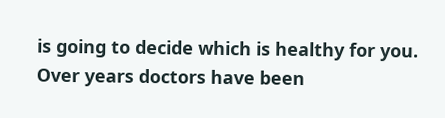is going to decide which is healthy for you. Over years doctors have been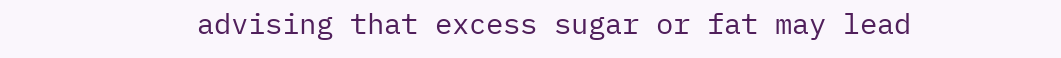advising that excess sugar or fat may lead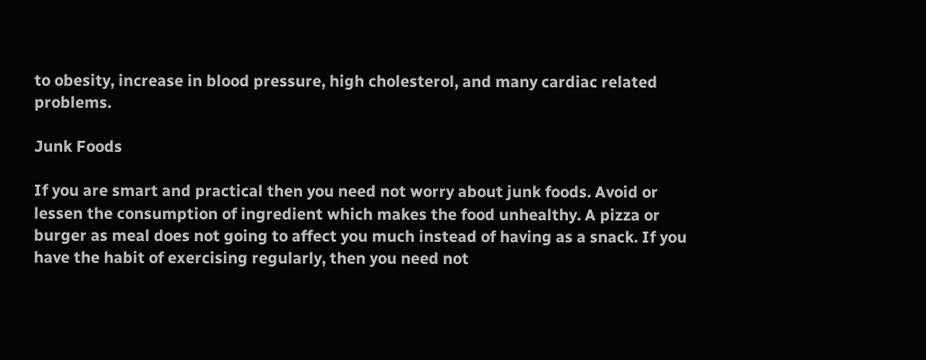to obesity, increase in blood pressure, high cholesterol, and many cardiac related problems.

Junk Foods

If you are smart and practical then you need not worry about junk foods. Avoid or lessen the consumption of ingredient which makes the food unhealthy. A pizza or burger as meal does not going to affect you much instead of having as a snack. If you have the habit of exercising regularly, then you need not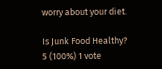worry about your diet.

Is Junk Food Healthy?
5 (100%) 1 vote